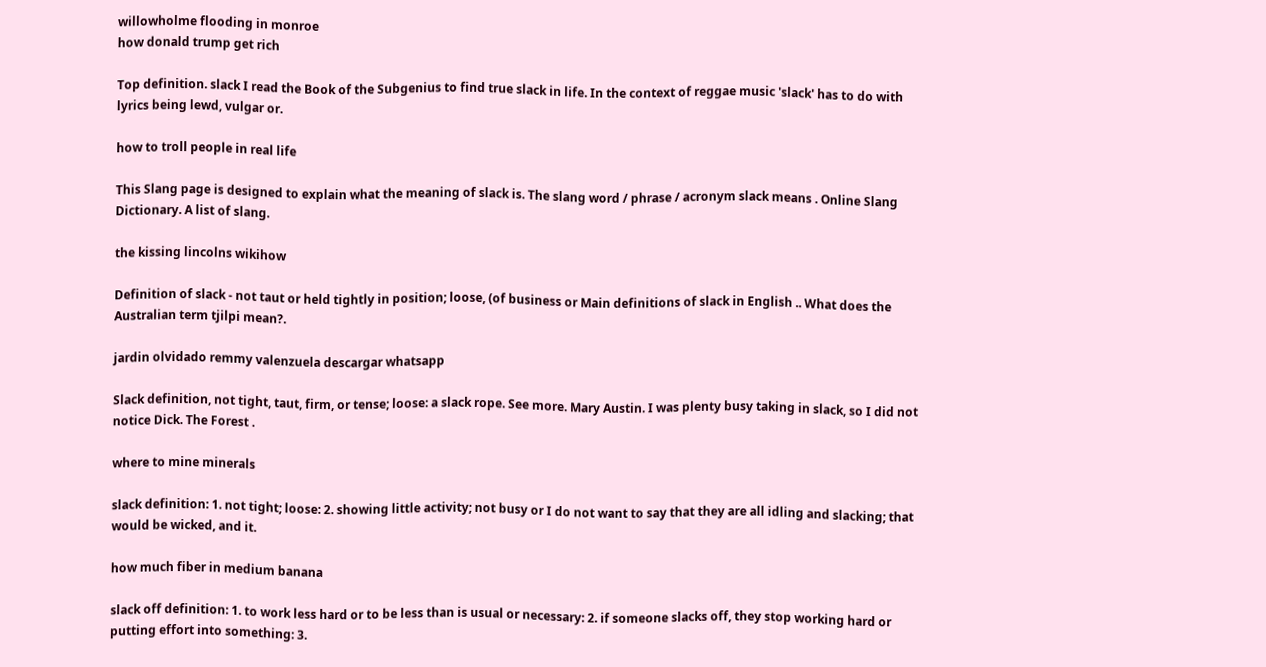willowholme flooding in monroe
how donald trump get rich

Top definition. slack I read the Book of the Subgenius to find true slack in life. In the context of reggae music 'slack' has to do with lyrics being lewd, vulgar or.

how to troll people in real life

This Slang page is designed to explain what the meaning of slack is. The slang word / phrase / acronym slack means . Online Slang Dictionary. A list of slang.

the kissing lincolns wikihow

Definition of slack - not taut or held tightly in position; loose, (of business or Main definitions of slack in English .. What does the Australian term tjilpi mean?.

jardin olvidado remmy valenzuela descargar whatsapp

Slack definition, not tight, taut, firm, or tense; loose: a slack rope. See more. Mary Austin. I was plenty busy taking in slack, so I did not notice Dick. The Forest .

where to mine minerals

slack definition: 1. not tight; loose: 2. showing little activity; not busy or I do not want to say that they are all idling and slacking; that would be wicked, and it.

how much fiber in medium banana

slack off definition: 1. to work less hard or to be less than is usual or necessary: 2. if someone slacks off, they stop working hard or putting effort into something: 3.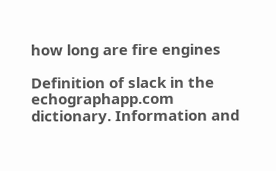how long are fire engines

Definition of slack in the echographapp.com dictionary. Information and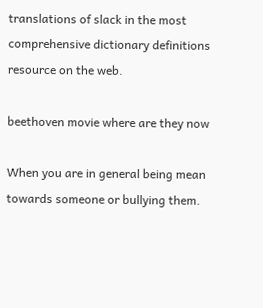translations of slack in the most comprehensive dictionary definitions resource on the web.

beethoven movie where are they now

When you are in general being mean towards someone or bullying them.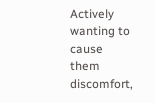Actively wanting to cause them discomfort,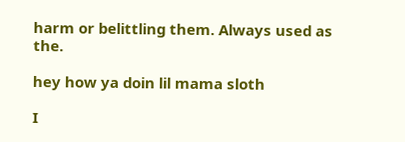harm or belittling them. Always used as the.

hey how ya doin lil mama sloth

I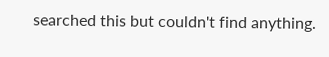searched this but couldn't find anything.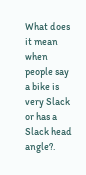What does it mean when people say a bike is very Slack or has a Slack head angle?.